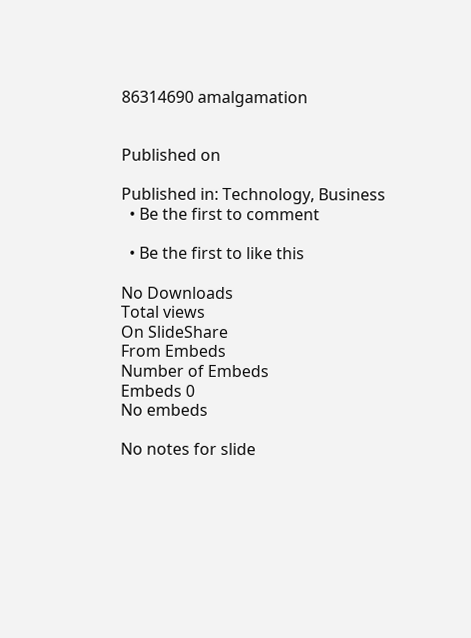86314690 amalgamation


Published on

Published in: Technology, Business
  • Be the first to comment

  • Be the first to like this

No Downloads
Total views
On SlideShare
From Embeds
Number of Embeds
Embeds 0
No embeds

No notes for slide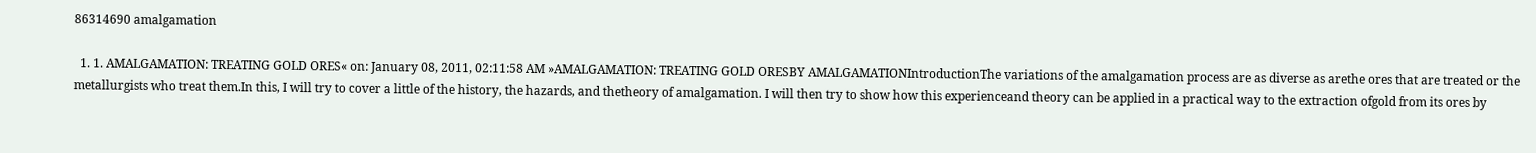86314690 amalgamation

  1. 1. AMALGAMATION: TREATING GOLD ORES« on: January 08, 2011, 02:11:58 AM »AMALGAMATION: TREATING GOLD ORESBY AMALGAMATIONIntroductionThe variations of the amalgamation process are as diverse as arethe ores that are treated or the metallurgists who treat them.In this, I will try to cover a little of the history, the hazards, and thetheory of amalgamation. I will then try to show how this experienceand theory can be applied in a practical way to the extraction ofgold from its ores by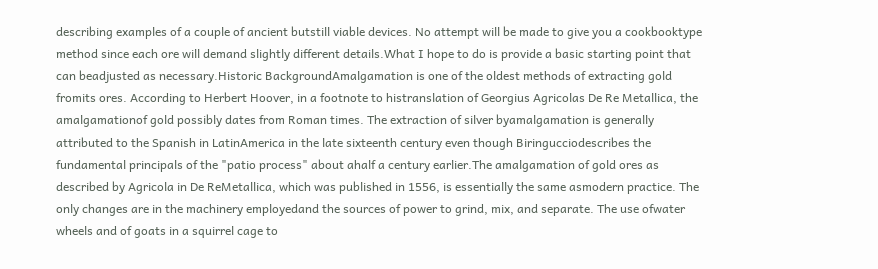describing examples of a couple of ancient butstill viable devices. No attempt will be made to give you a cookbooktype method since each ore will demand slightly different details.What I hope to do is provide a basic starting point that can beadjusted as necessary.Historic BackgroundAmalgamation is one of the oldest methods of extracting gold fromits ores. According to Herbert Hoover, in a footnote to histranslation of Georgius Agricolas De Re Metallica, the amalgamationof gold possibly dates from Roman times. The extraction of silver byamalgamation is generally attributed to the Spanish in LatinAmerica in the late sixteenth century even though Biringucciodescribes the fundamental principals of the "patio process" about ahalf a century earlier.The amalgamation of gold ores as described by Agricola in De ReMetallica, which was published in 1556, is essentially the same asmodern practice. The only changes are in the machinery employedand the sources of power to grind, mix, and separate. The use ofwater wheels and of goats in a squirrel cage to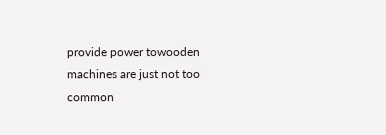provide power towooden machines are just not too common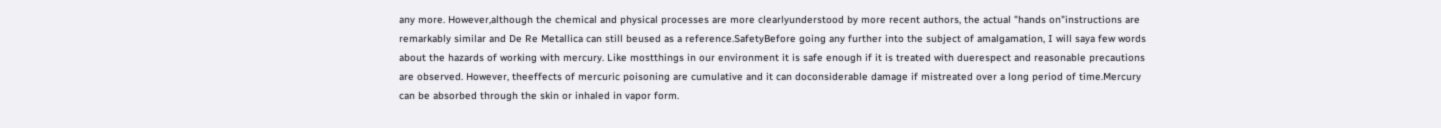any more. However,although the chemical and physical processes are more clearlyunderstood by more recent authors, the actual "hands on"instructions are remarkably similar and De Re Metallica can still beused as a reference.SafetyBefore going any further into the subject of amalgamation, I will saya few words about the hazards of working with mercury. Like mostthings in our environment it is safe enough if it is treated with duerespect and reasonable precautions are observed. However, theeffects of mercuric poisoning are cumulative and it can doconsiderable damage if mistreated over a long period of time.Mercury can be absorbed through the skin or inhaled in vapor form.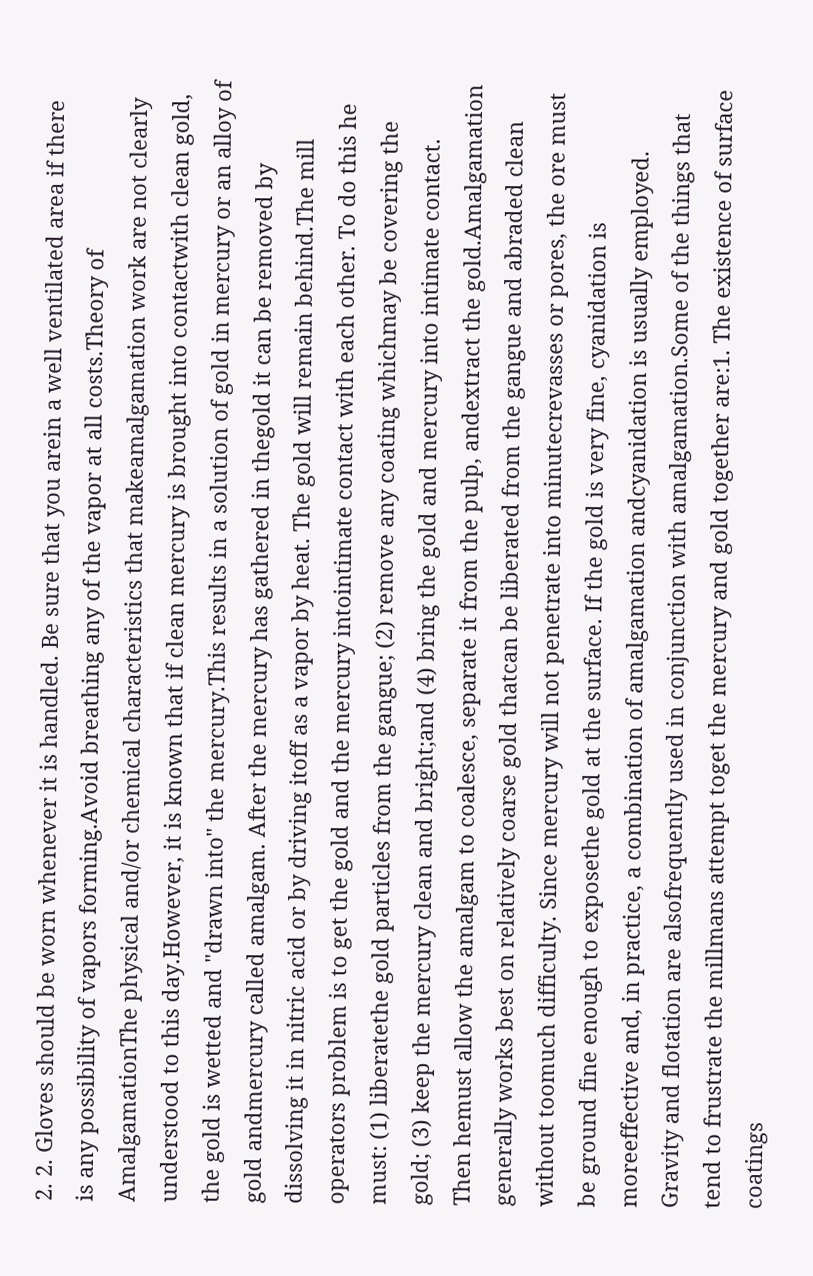2. 2. Gloves should be worn whenever it is handled. Be sure that you arein a well ventilated area if there is any possibility of vapors forming.Avoid breathing any of the vapor at all costs.Theory of AmalgamationThe physical and/or chemical characteristics that makeamalgamation work are not clearly understood to this day.However, it is known that if clean mercury is brought into contactwith clean gold, the gold is wetted and "drawn into" the mercury.This results in a solution of gold in mercury or an alloy of gold andmercury called amalgam. After the mercury has gathered in thegold it can be removed by dissolving it in nitric acid or by driving itoff as a vapor by heat. The gold will remain behind.The mill operators problem is to get the gold and the mercury intointimate contact with each other. To do this he must: (1) liberatethe gold particles from the gangue; (2) remove any coating whichmay be covering the gold; (3) keep the mercury clean and bright;and (4) bring the gold and mercury into intimate contact. Then hemust allow the amalgam to coalesce, separate it from the pulp, andextract the gold.Amalgamation generally works best on relatively coarse gold thatcan be liberated from the gangue and abraded clean without toomuch difficulty. Since mercury will not penetrate into minutecrevasses or pores, the ore must be ground fine enough to exposethe gold at the surface. If the gold is very fine, cyanidation is moreeffective and, in practice, a combination of amalgamation andcyanidation is usually employed. Gravity and flotation are alsofrequently used in conjunction with amalgamation.Some of the things that tend to frustrate the millmans attempt toget the mercury and gold together are:1. The existence of surface coatings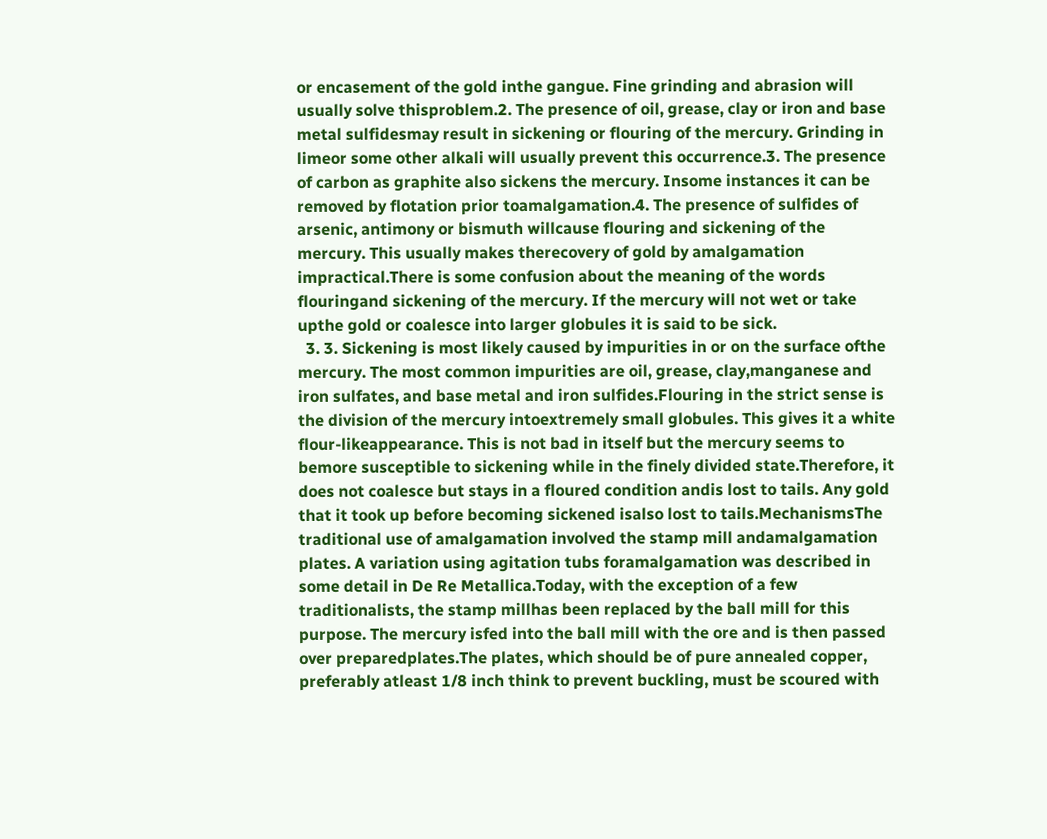or encasement of the gold inthe gangue. Fine grinding and abrasion will usually solve thisproblem.2. The presence of oil, grease, clay or iron and base metal sulfidesmay result in sickening or flouring of the mercury. Grinding in limeor some other alkali will usually prevent this occurrence.3. The presence of carbon as graphite also sickens the mercury. Insome instances it can be removed by flotation prior toamalgamation.4. The presence of sulfides of arsenic, antimony or bismuth willcause flouring and sickening of the mercury. This usually makes therecovery of gold by amalgamation impractical.There is some confusion about the meaning of the words flouringand sickening of the mercury. If the mercury will not wet or take upthe gold or coalesce into larger globules it is said to be sick.
  3. 3. Sickening is most likely caused by impurities in or on the surface ofthe mercury. The most common impurities are oil, grease, clay,manganese and iron sulfates, and base metal and iron sulfides.Flouring in the strict sense is the division of the mercury intoextremely small globules. This gives it a white flour-likeappearance. This is not bad in itself but the mercury seems to bemore susceptible to sickening while in the finely divided state.Therefore, it does not coalesce but stays in a floured condition andis lost to tails. Any gold that it took up before becoming sickened isalso lost to tails.MechanismsThe traditional use of amalgamation involved the stamp mill andamalgamation plates. A variation using agitation tubs foramalgamation was described in some detail in De Re Metallica.Today, with the exception of a few traditionalists, the stamp millhas been replaced by the ball mill for this purpose. The mercury isfed into the ball mill with the ore and is then passed over preparedplates.The plates, which should be of pure annealed copper, preferably atleast 1/8 inch think to prevent buckling, must be scoured with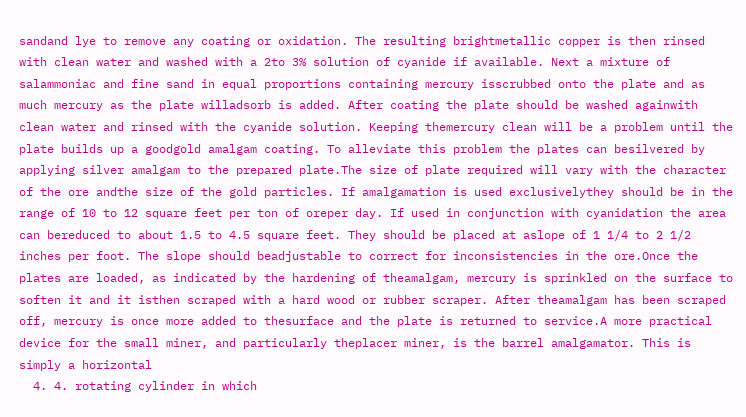sandand lye to remove any coating or oxidation. The resulting brightmetallic copper is then rinsed with clean water and washed with a 2to 3% solution of cyanide if available. Next a mixture of salammoniac and fine sand in equal proportions containing mercury isscrubbed onto the plate and as much mercury as the plate willadsorb is added. After coating the plate should be washed againwith clean water and rinsed with the cyanide solution. Keeping themercury clean will be a problem until the plate builds up a goodgold amalgam coating. To alleviate this problem the plates can besilvered by applying silver amalgam to the prepared plate.The size of plate required will vary with the character of the ore andthe size of the gold particles. If amalgamation is used exclusivelythey should be in the range of 10 to 12 square feet per ton of oreper day. If used in conjunction with cyanidation the area can bereduced to about 1.5 to 4.5 square feet. They should be placed at aslope of 1 1/4 to 2 1/2 inches per foot. The slope should beadjustable to correct for inconsistencies in the ore.Once the plates are loaded, as indicated by the hardening of theamalgam, mercury is sprinkled on the surface to soften it and it isthen scraped with a hard wood or rubber scraper. After theamalgam has been scraped off, mercury is once more added to thesurface and the plate is returned to service.A more practical device for the small miner, and particularly theplacer miner, is the barrel amalgamator. This is simply a horizontal
  4. 4. rotating cylinder in which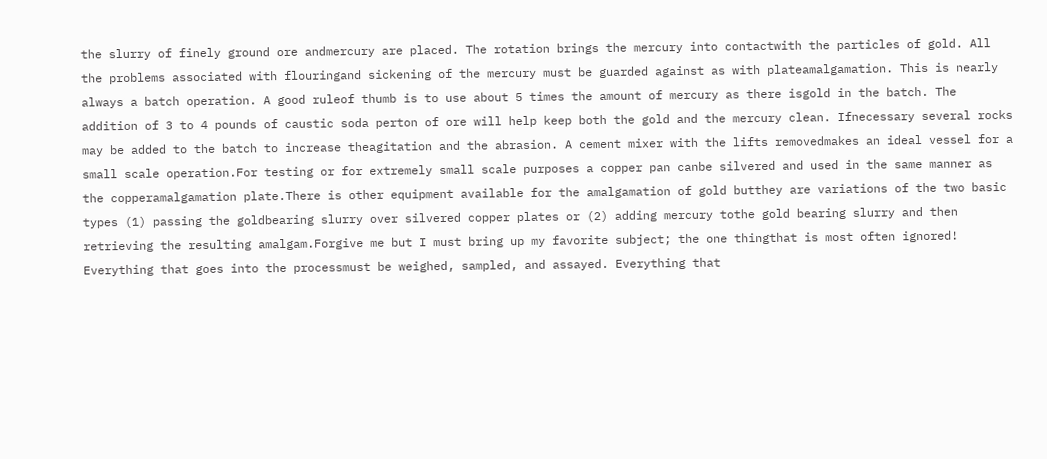the slurry of finely ground ore andmercury are placed. The rotation brings the mercury into contactwith the particles of gold. All the problems associated with flouringand sickening of the mercury must be guarded against as with plateamalgamation. This is nearly always a batch operation. A good ruleof thumb is to use about 5 times the amount of mercury as there isgold in the batch. The addition of 3 to 4 pounds of caustic soda perton of ore will help keep both the gold and the mercury clean. Ifnecessary several rocks may be added to the batch to increase theagitation and the abrasion. A cement mixer with the lifts removedmakes an ideal vessel for a small scale operation.For testing or for extremely small scale purposes a copper pan canbe silvered and used in the same manner as the copperamalgamation plate.There is other equipment available for the amalgamation of gold butthey are variations of the two basic types (1) passing the goldbearing slurry over silvered copper plates or (2) adding mercury tothe gold bearing slurry and then retrieving the resulting amalgam.Forgive me but I must bring up my favorite subject; the one thingthat is most often ignored! Everything that goes into the processmust be weighed, sampled, and assayed. Everything that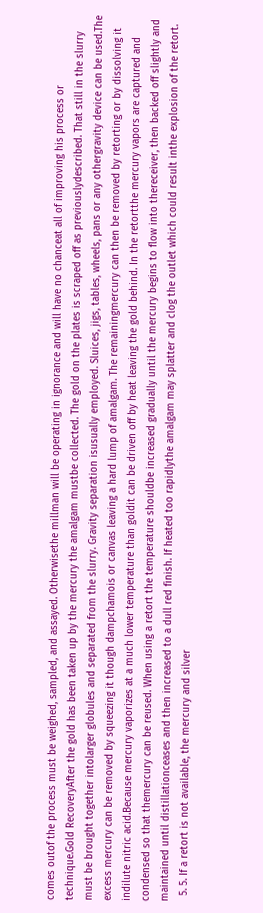comes outof the process must be weighed, sampled, and assayed. Otherwisethe millman will be operating in ignorance and will have no chanceat all of improving his process or technique.Gold RecoveryAfter the gold has been taken up by the mercury the amalgam mustbe collected. The gold on the plates is scraped off as previouslydescribed. That still in the slurry must be brought together intolarger globules and separated from the slurry. Gravity separation isusually employed. Sluices, jigs, tables, wheels, pans or any othergravity device can be used.The excess mercury can be removed by squeezing it though dampchamois or canvas leaving a hard lump of amalgam. The remainingmercury can then be removed by retorting or by dissolving it indilute nitric acid.Because mercury vaporizes at a much lower temperature than goldit can be driven off by heat leaving the gold behind. In the retortthe mercury vapors are captured and condensed so that themercury can be reused. When using a retort the temperature shouldbe increased gradually until the mercury begins to flow into thereceiver, then backed off slightly and maintained until distillationceases and then increased to a dull red finish. If heated too rapidlythe amalgam may splatter and clog the outlet which could result inthe explosion of the retort.
  5. 5. If a retort is not available, the mercury and silver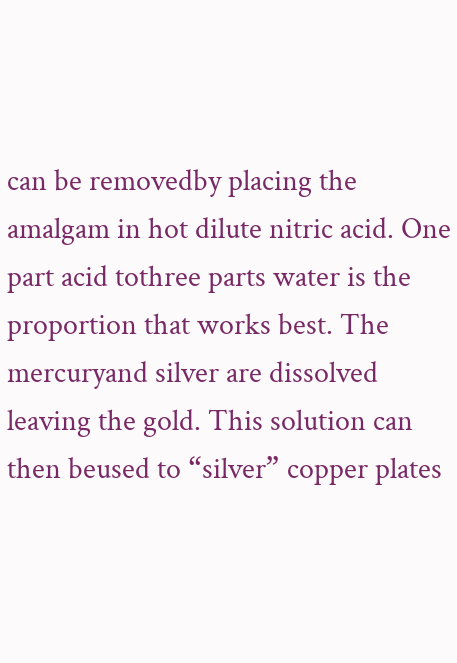can be removedby placing the amalgam in hot dilute nitric acid. One part acid tothree parts water is the proportion that works best. The mercuryand silver are dissolved leaving the gold. This solution can then beused to “silver” copper plates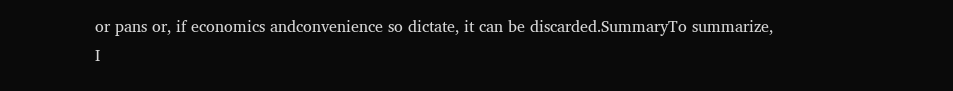or pans or, if economics andconvenience so dictate, it can be discarded.SummaryTo summarize, I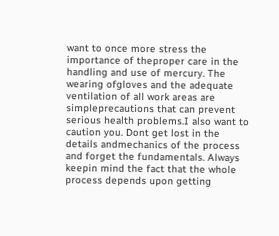want to once more stress the importance of theproper care in the handling and use of mercury. The wearing ofgloves and the adequate ventilation of all work areas are simpleprecautions that can prevent serious health problems.I also want to caution you. Dont get lost in the details andmechanics of the process and forget the fundamentals. Always keepin mind the fact that the whole process depends upon getting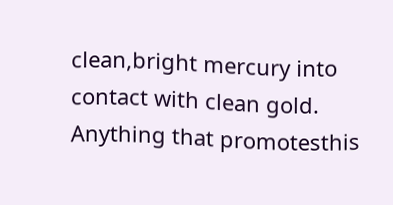clean,bright mercury into contact with clean gold. Anything that promotesthis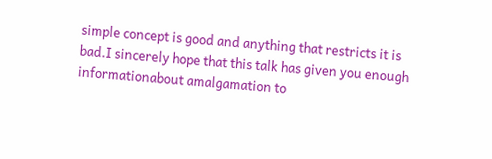simple concept is good and anything that restricts it is bad.I sincerely hope that this talk has given you enough informationabout amalgamation to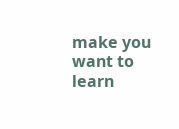make you want to learn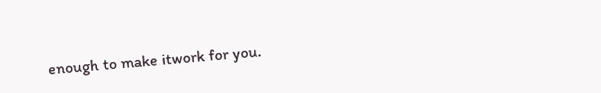enough to make itwork for you.